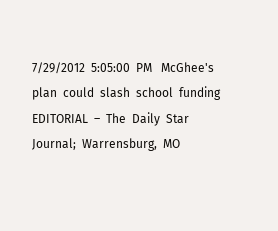7/29/2012  5:05:00  PM   McGhee's  plan  could  slash  school  funding   EDITORIAL  –  The  Daily  Star  Journal;  Warrensburg,  MO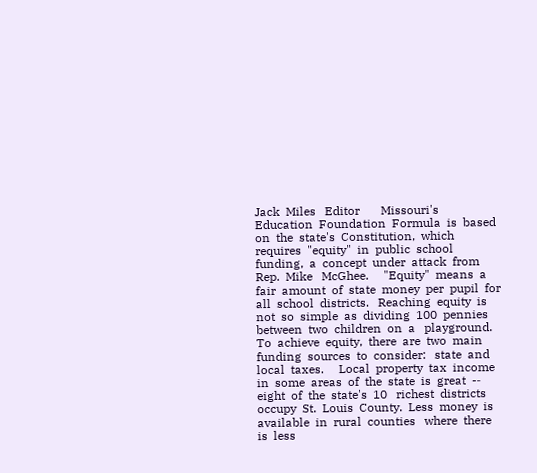Jack  Miles   Editor       Missouri's  Education  Foundation  Formula  is  based  on  the  state's  Constitution,  which   requires  "equity"  in  public  school  funding,  a  concept  under  attack  from  Rep.  Mike   McGhee.     "Equity"  means  a  fair  amount  of  state  money  per  pupil  for  all  school  districts.   Reaching  equity  is  not  so  simple  as  dividing  100  pennies  between  two  children  on  a   playground.  To  achieve  equity,  there  are  two  main  funding  sources  to  consider:   state  and  local  taxes.     Local  property  tax  income  in  some  areas  of  the  state  is  great  -‐  eight  of  the  state's  10   richest  districts  occupy  St.  Louis  County.  Less  money  is  available  in  rural  counties   where  there  is  less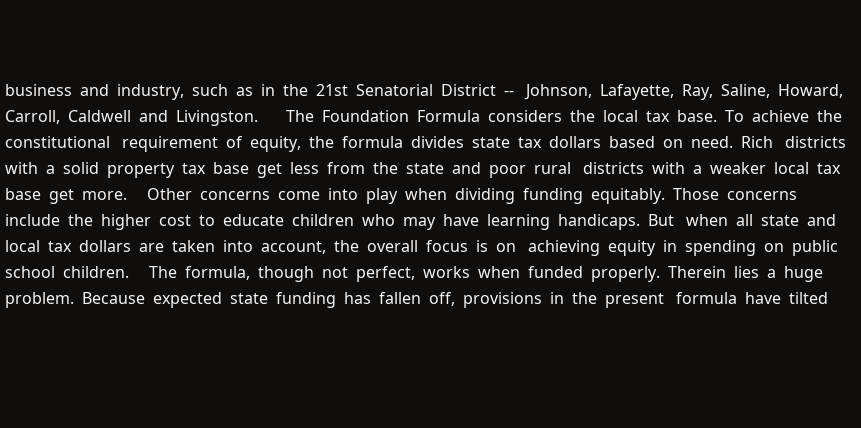business  and  industry,  such  as  in  the  21st  Senatorial  District  -‐   Johnson,  Lafayette,  Ray,  Saline,  Howard,  Carroll,  Caldwell  and  Livingston.       The  Foundation  Formula  considers  the  local  tax  base.  To  achieve  the  constitutional   requirement  of  equity,  the  formula  divides  state  tax  dollars  based  on  need.  Rich   districts  with  a  solid  property  tax  base  get  less  from  the  state  and  poor  rural   districts  with  a  weaker  local  tax  base  get  more.     Other  concerns  come  into  play  when  dividing  funding  equitably.  Those  concerns   include  the  higher  cost  to  educate  children  who  may  have  learning  handicaps.  But   when  all  state  and  local  tax  dollars  are  taken  into  account,  the  overall  focus  is  on   achieving  equity  in  spending  on  public  school  children.     The  formula,  though  not  perfect,  works  when  funded  properly.  Therein  lies  a  huge   problem.  Because  expected  state  funding  has  fallen  off,  provisions  in  the  present   formula  have  tilted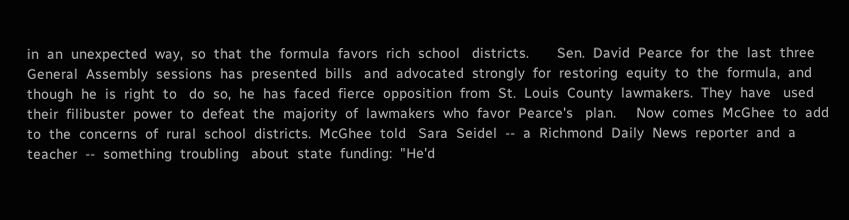in  an  unexpected  way,  so  that  the  formula  favors  rich  school   districts.       Sen.  David  Pearce  for  the  last  three  General  Assembly  sessions  has  presented  bills   and  advocated  strongly  for  restoring  equity  to  the  formula,  and  though  he  is  right  to   do  so,  he  has  faced  fierce  opposition  from  St.  Louis  County  lawmakers.  They  have   used  their  filibuster  power  to  defeat  the  majority  of  lawmakers  who  favor  Pearce's   plan.     Now  comes  McGhee  to  add  to  the  concerns  of  rural  school  districts.  McGhee  told   Sara  Seidel  -‐  a  Richmond  Daily  News  reporter  and  a  teacher  -‐  something  troubling   about  state  funding:  "He'd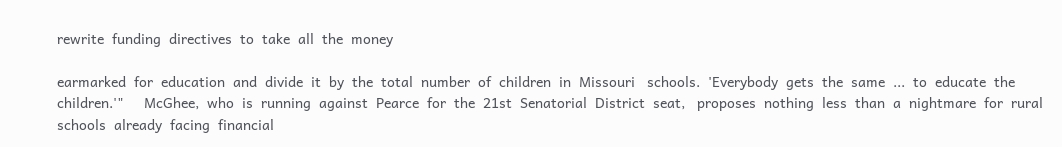rewrite  funding  directives  to  take  all  the  money

earmarked  for  education  and  divide  it  by  the  total  number  of  children  in  Missouri   schools.  'Everybody  gets  the  same  ...  to  educate  the  children.'"     McGhee,  who  is  running  against  Pearce  for  the  21st  Senatorial  District  seat,   proposes  nothing  less  than  a  nightmare  for  rural  schools  already  facing  financial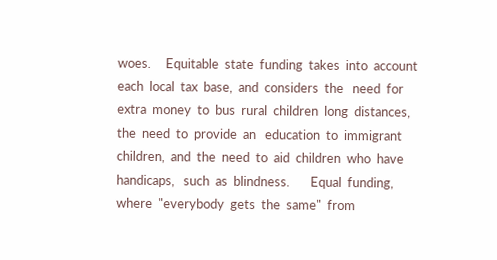woes.     Equitable  state  funding  takes  into  account  each  local  tax  base,  and  considers  the   need  for  extra  money  to  bus  rural  children  long  distances,  the  need  to  provide  an   education  to  immigrant  children,  and  the  need  to  aid  children  who  have  handicaps,   such  as  blindness.       Equal  funding,  where  "everybody  gets  the  same"  from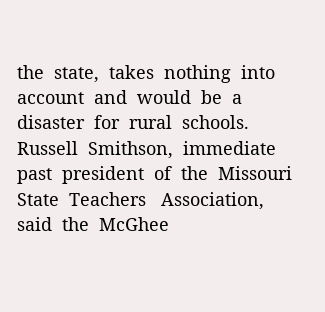the  state,  takes  nothing  into   account  and  would  be  a  disaster  for  rural  schools.     Russell  Smithson,  immediate  past  president  of  the  Missouri  State  Teachers   Association,  said  the  McGhee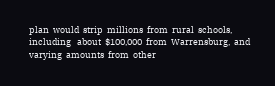plan  would  strip  millions  from  rural  schools,  including   about  $100,000  from  Warrensburg,  and  varying  amounts  from  other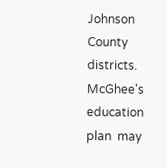Johnson   County  districts.       McGhee's  education  plan  may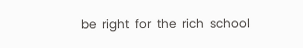be  right  for  the  rich  school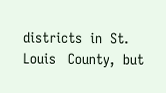districts  in  St.  Louis   County,  but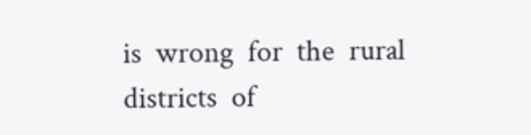is  wrong  for  the  rural  districts  of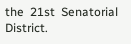the  21st  Senatorial  District.